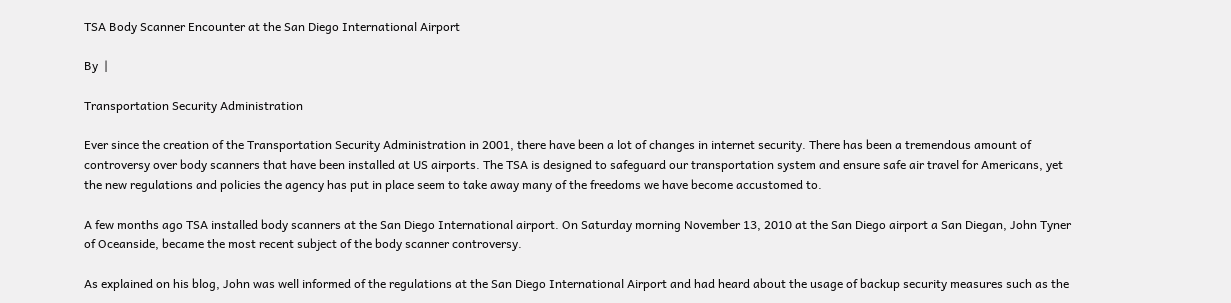TSA Body Scanner Encounter at the San Diego International Airport

By  |

Transportation Security Administration

Ever since the creation of the Transportation Security Administration in 2001, there have been a lot of changes in internet security. There has been a tremendous amount of controversy over body scanners that have been installed at US airports. The TSA is designed to safeguard our transportation system and ensure safe air travel for Americans, yet the new regulations and policies the agency has put in place seem to take away many of the freedoms we have become accustomed to.

A few months ago TSA installed body scanners at the San Diego International airport. On Saturday morning November 13, 2010 at the San Diego airport a San Diegan, John Tyner of Oceanside, became the most recent subject of the body scanner controversy.

As explained on his blog, John was well informed of the regulations at the San Diego International Airport and had heard about the usage of backup security measures such as the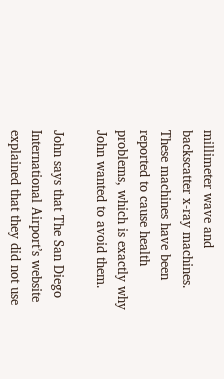millimeter wave and backscatter x-ray machines. These machines have been reported to cause health problems, which is exactly why John wanted to avoid them.

John says that The San Diego International Airport’s website explained that they did not use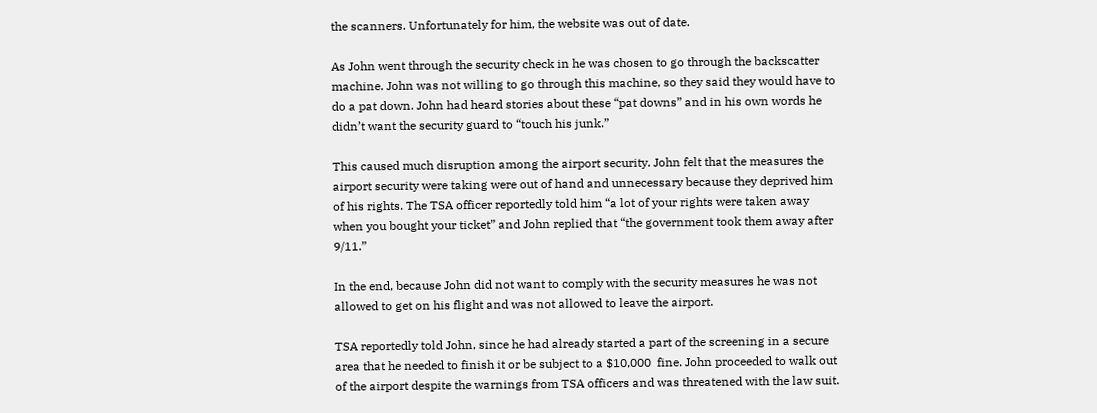the scanners. Unfortunately for him, the website was out of date.

As John went through the security check in he was chosen to go through the backscatter machine. John was not willing to go through this machine, so they said they would have to do a pat down. John had heard stories about these “pat downs” and in his own words he didn’t want the security guard to “touch his junk.”

This caused much disruption among the airport security. John felt that the measures the airport security were taking were out of hand and unnecessary because they deprived him of his rights. The TSA officer reportedly told him “a lot of your rights were taken away when you bought your ticket” and John replied that “the government took them away after 9/11.”

In the end, because John did not want to comply with the security measures he was not allowed to get on his flight and was not allowed to leave the airport.

TSA reportedly told John, since he had already started a part of the screening in a secure area that he needed to finish it or be subject to a $10,000  fine. John proceeded to walk out of the airport despite the warnings from TSA officers and was threatened with the law suit.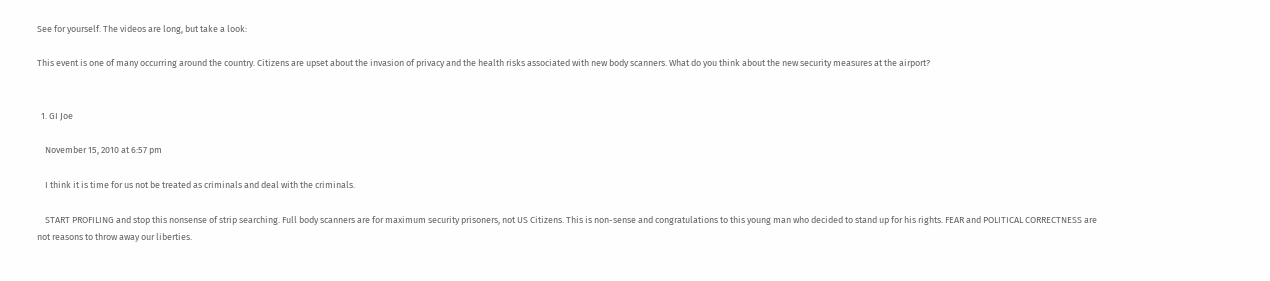See for yourself. The videos are long, but take a look:

This event is one of many occurring around the country. Citizens are upset about the invasion of privacy and the health risks associated with new body scanners. What do you think about the new security measures at the airport?


  1. GI Joe

    November 15, 2010 at 6:57 pm

    I think it is time for us not be treated as criminals and deal with the criminals.

    START PROFILING and stop this nonsense of strip searching. Full body scanners are for maximum security prisoners, not US Citizens. This is non-sense and congratulations to this young man who decided to stand up for his rights. FEAR and POLITICAL CORRECTNESS are not reasons to throw away our liberties.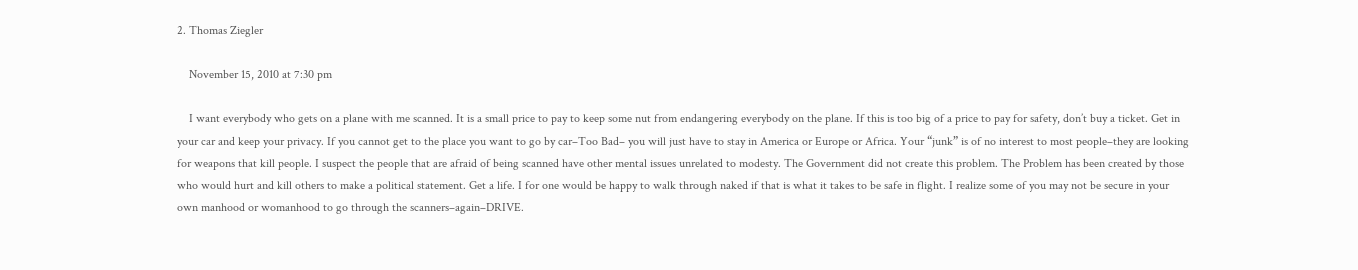2. Thomas Ziegler

    November 15, 2010 at 7:30 pm

    I want everybody who gets on a plane with me scanned. It is a small price to pay to keep some nut from endangering everybody on the plane. If this is too big of a price to pay for safety, don’t buy a ticket. Get in your car and keep your privacy. If you cannot get to the place you want to go by car–Too Bad– you will just have to stay in America or Europe or Africa. Your “junk” is of no interest to most people–they are looking for weapons that kill people. I suspect the people that are afraid of being scanned have other mental issues unrelated to modesty. The Government did not create this problem. The Problem has been created by those who would hurt and kill others to make a political statement. Get a life. I for one would be happy to walk through naked if that is what it takes to be safe in flight. I realize some of you may not be secure in your own manhood or womanhood to go through the scanners–again–DRIVE.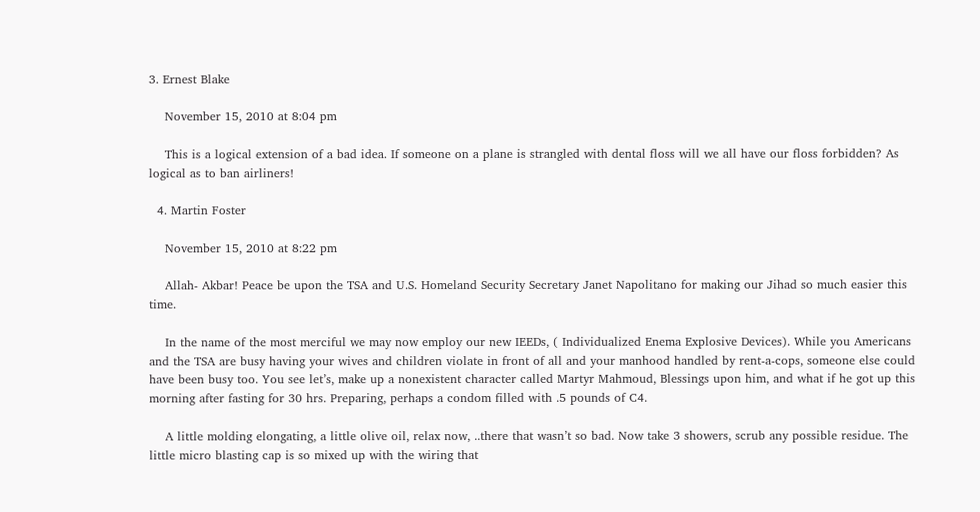3. Ernest Blake

    November 15, 2010 at 8:04 pm

    This is a logical extension of a bad idea. If someone on a plane is strangled with dental floss will we all have our floss forbidden? As logical as to ban airliners!

  4. Martin Foster

    November 15, 2010 at 8:22 pm

    Allah- Akbar! Peace be upon the TSA and U.S. Homeland Security Secretary Janet Napolitano for making our Jihad so much easier this time.

    In the name of the most merciful we may now employ our new IEEDs, ( Individualized Enema Explosive Devices). While you Americans and the TSA are busy having your wives and children violate in front of all and your manhood handled by rent-a-cops, someone else could have been busy too. You see let’s, make up a nonexistent character called Martyr Mahmoud, Blessings upon him, and what if he got up this morning after fasting for 30 hrs. Preparing, perhaps a condom filled with .5 pounds of C4.

    A little molding elongating, a little olive oil, relax now, ..there that wasn’t so bad. Now take 3 showers, scrub any possible residue. The little micro blasting cap is so mixed up with the wiring that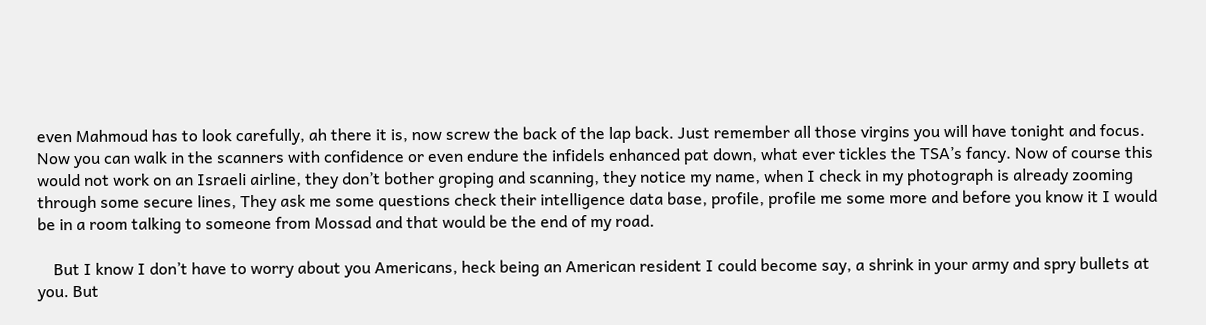even Mahmoud has to look carefully, ah there it is, now screw the back of the lap back. Just remember all those virgins you will have tonight and focus. Now you can walk in the scanners with confidence or even endure the infidels enhanced pat down, what ever tickles the TSA’s fancy. Now of course this would not work on an Israeli airline, they don’t bother groping and scanning, they notice my name, when I check in my photograph is already zooming through some secure lines, They ask me some questions check their intelligence data base, profile, profile me some more and before you know it I would be in a room talking to someone from Mossad and that would be the end of my road.

    But I know I don’t have to worry about you Americans, heck being an American resident I could become say, a shrink in your army and spry bullets at you. But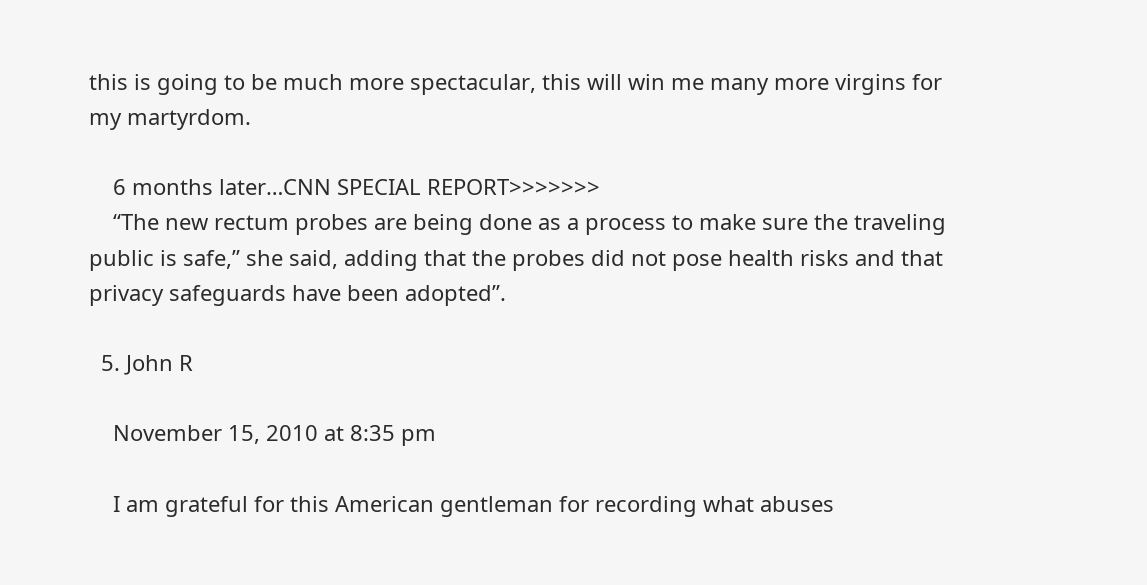this is going to be much more spectacular, this will win me many more virgins for my martyrdom.

    6 months later…CNN SPECIAL REPORT>>>>>>>
    “The new rectum probes are being done as a process to make sure the traveling public is safe,” she said, adding that the probes did not pose health risks and that privacy safeguards have been adopted”.

  5. John R

    November 15, 2010 at 8:35 pm

    I am grateful for this American gentleman for recording what abuses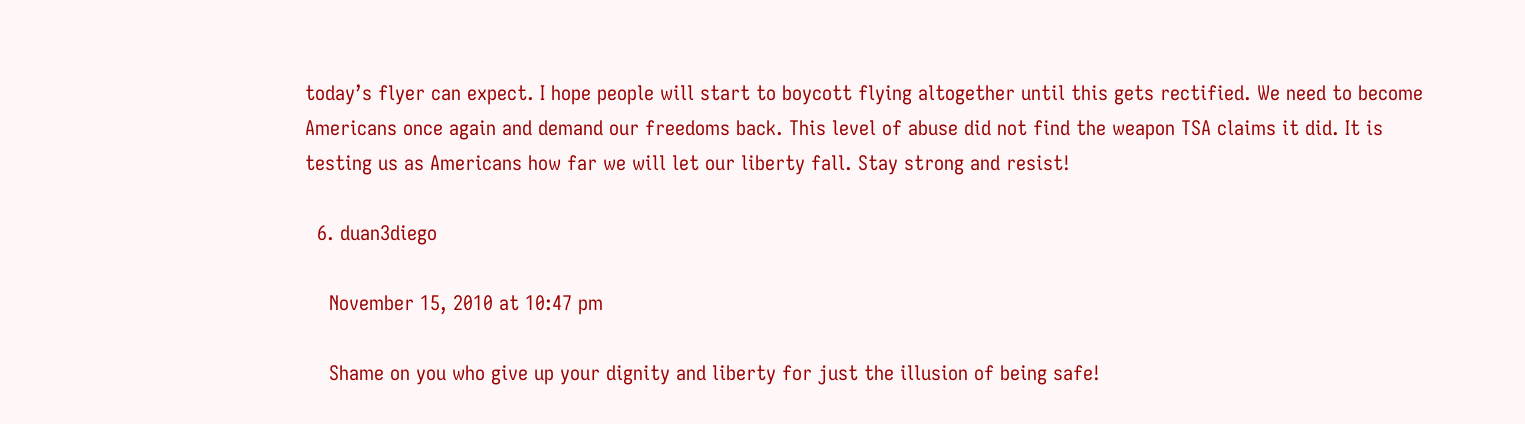today’s flyer can expect. I hope people will start to boycott flying altogether until this gets rectified. We need to become Americans once again and demand our freedoms back. This level of abuse did not find the weapon TSA claims it did. It is testing us as Americans how far we will let our liberty fall. Stay strong and resist!

  6. duan3diego

    November 15, 2010 at 10:47 pm

    Shame on you who give up your dignity and liberty for just the illusion of being safe!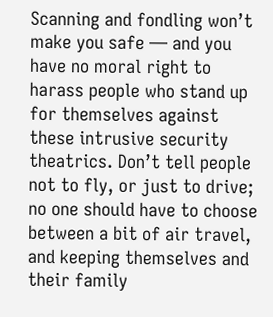Scanning and fondling won’t make you safe — and you have no moral right to harass people who stand up for themselves against these intrusive security theatrics. Don’t tell people not to fly, or just to drive; no one should have to choose between a bit of air travel, and keeping themselves and their family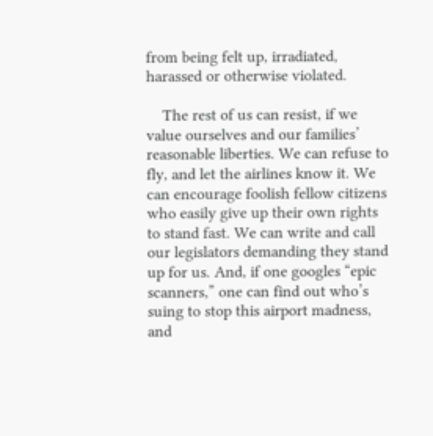from being felt up, irradiated, harassed or otherwise violated.

    The rest of us can resist, if we value ourselves and our families’ reasonable liberties. We can refuse to fly, and let the airlines know it. We can encourage foolish fellow citizens who easily give up their own rights to stand fast. We can write and call our legislators demanding they stand up for us. And, if one googles “epic scanners,” one can find out who’s suing to stop this airport madness, and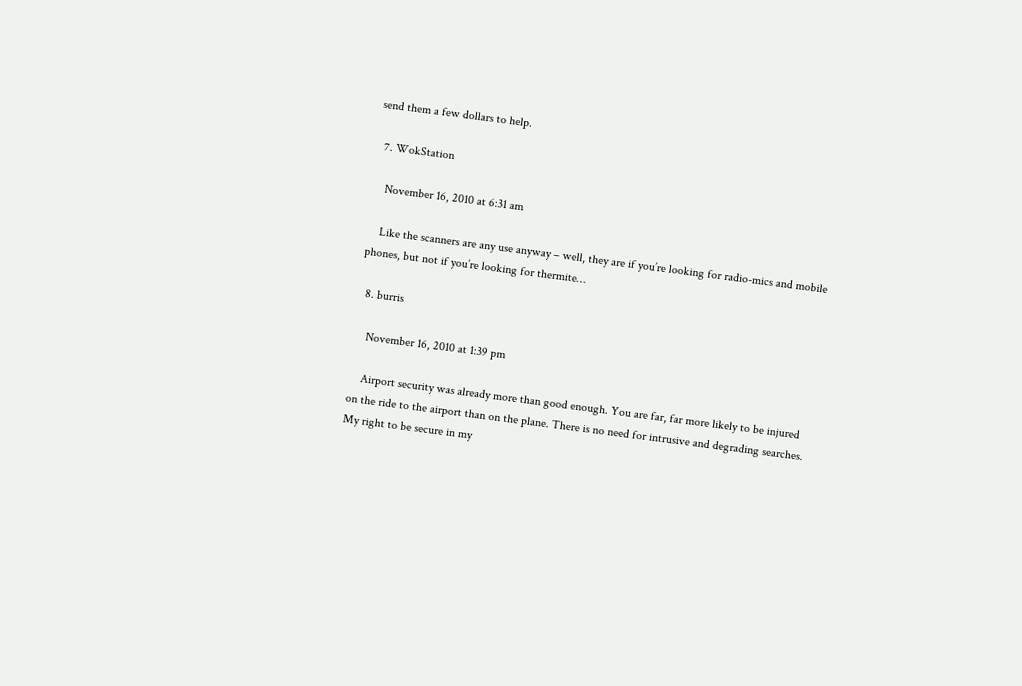send them a few dollars to help.

  7. WokStation

    November 16, 2010 at 6:31 am

    Like the scanners are any use anyway – well, they are if you’re looking for radio-mics and mobile phones, but not if you’re looking for thermite…

  8. burris

    November 16, 2010 at 1:39 pm

    Airport security was already more than good enough. You are far, far more likely to be injured on the ride to the airport than on the plane. There is no need for intrusive and degrading searches. My right to be secure in my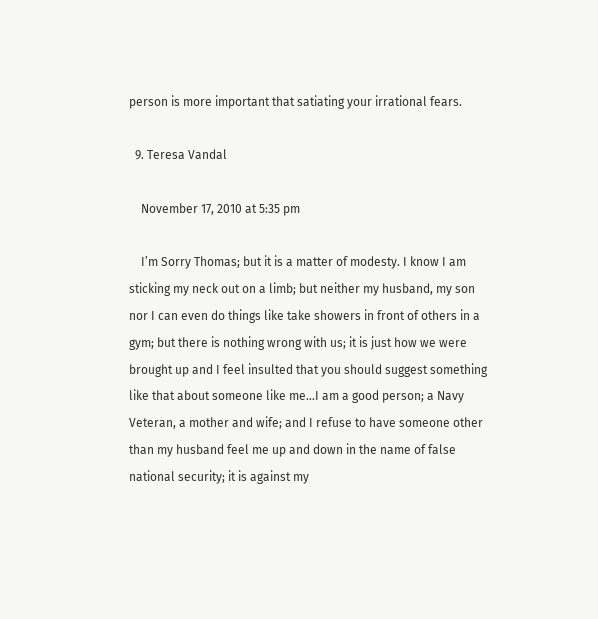person is more important that satiating your irrational fears.

  9. Teresa Vandal

    November 17, 2010 at 5:35 pm

    I’m Sorry Thomas; but it is a matter of modesty. I know I am sticking my neck out on a limb; but neither my husband, my son nor I can even do things like take showers in front of others in a gym; but there is nothing wrong with us; it is just how we were brought up and I feel insulted that you should suggest something like that about someone like me…I am a good person; a Navy Veteran, a mother and wife; and I refuse to have someone other than my husband feel me up and down in the name of false national security; it is against my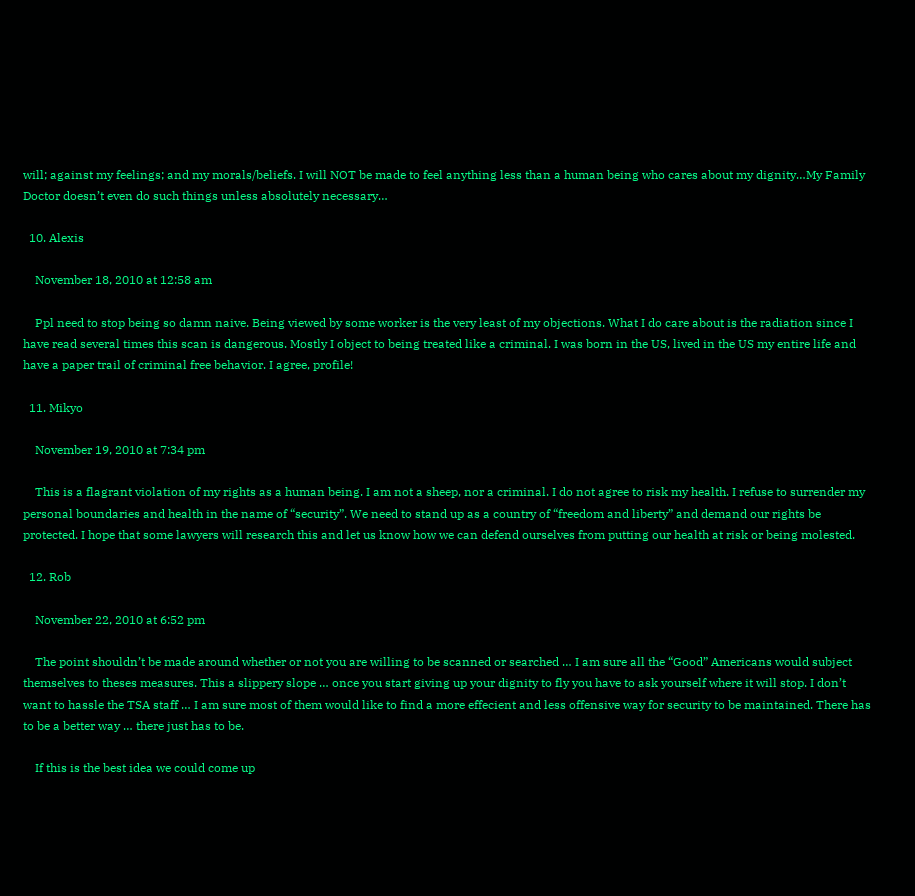will; against my feelings; and my morals/beliefs. I will NOT be made to feel anything less than a human being who cares about my dignity…My Family Doctor doesn’t even do such things unless absolutely necessary…

  10. Alexis

    November 18, 2010 at 12:58 am

    Ppl need to stop being so damn naive. Being viewed by some worker is the very least of my objections. What I do care about is the radiation since I have read several times this scan is dangerous. Mostly I object to being treated like a criminal. I was born in the US, lived in the US my entire life and have a paper trail of criminal free behavior. I agree, profile!

  11. Mikyo

    November 19, 2010 at 7:34 pm

    This is a flagrant violation of my rights as a human being. I am not a sheep, nor a criminal. I do not agree to risk my health. I refuse to surrender my personal boundaries and health in the name of “security”. We need to stand up as a country of “freedom and liberty” and demand our rights be protected. I hope that some lawyers will research this and let us know how we can defend ourselves from putting our health at risk or being molested.

  12. Rob

    November 22, 2010 at 6:52 pm

    The point shouldn’t be made around whether or not you are willing to be scanned or searched … I am sure all the “Good” Americans would subject themselves to theses measures. This a slippery slope … once you start giving up your dignity to fly you have to ask yourself where it will stop. I don’t want to hassle the TSA staff … I am sure most of them would like to find a more effecient and less offensive way for security to be maintained. There has to be a better way … there just has to be.

    If this is the best idea we could come up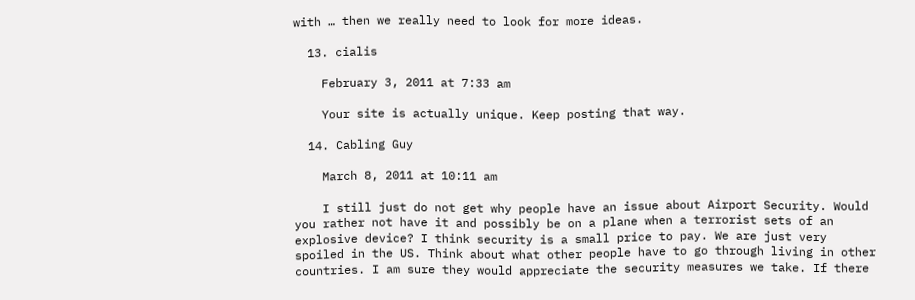with … then we really need to look for more ideas.

  13. cialis

    February 3, 2011 at 7:33 am

    Your site is actually unique. Keep posting that way.

  14. Cabling Guy

    March 8, 2011 at 10:11 am

    I still just do not get why people have an issue about Airport Security. Would you rather not have it and possibly be on a plane when a terrorist sets of an explosive device? I think security is a small price to pay. We are just very spoiled in the US. Think about what other people have to go through living in other countries. I am sure they would appreciate the security measures we take. If there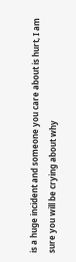is a huge incident and someone you care about is hurt, I am sure you will be crying about why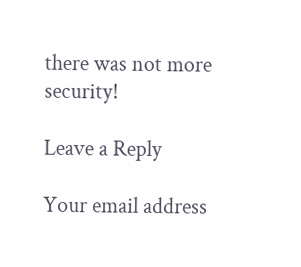there was not more security!

Leave a Reply

Your email address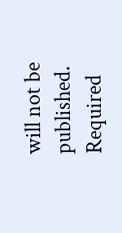will not be published. Required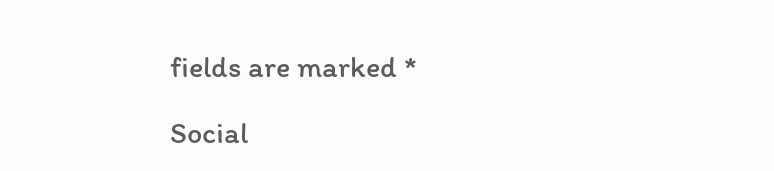fields are marked *

Social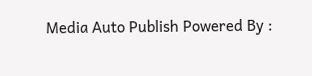Media Auto Publish Powered By :